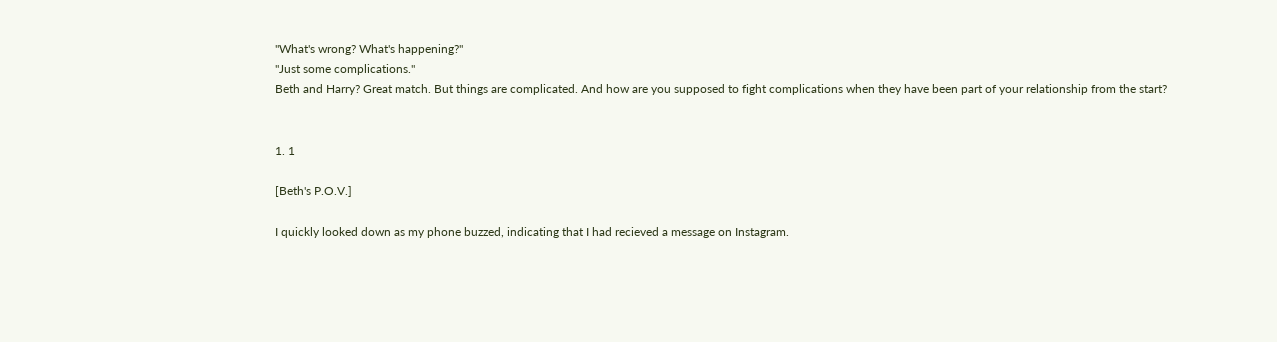"What's wrong? What's happening?"
"Just some complications."
Beth and Harry? Great match. But things are complicated. And how are you supposed to fight complications when they have been part of your relationship from the start?


1. 1

[Beth's P.O.V.]

I quickly looked down as my phone buzzed, indicating that I had recieved a message on Instagram.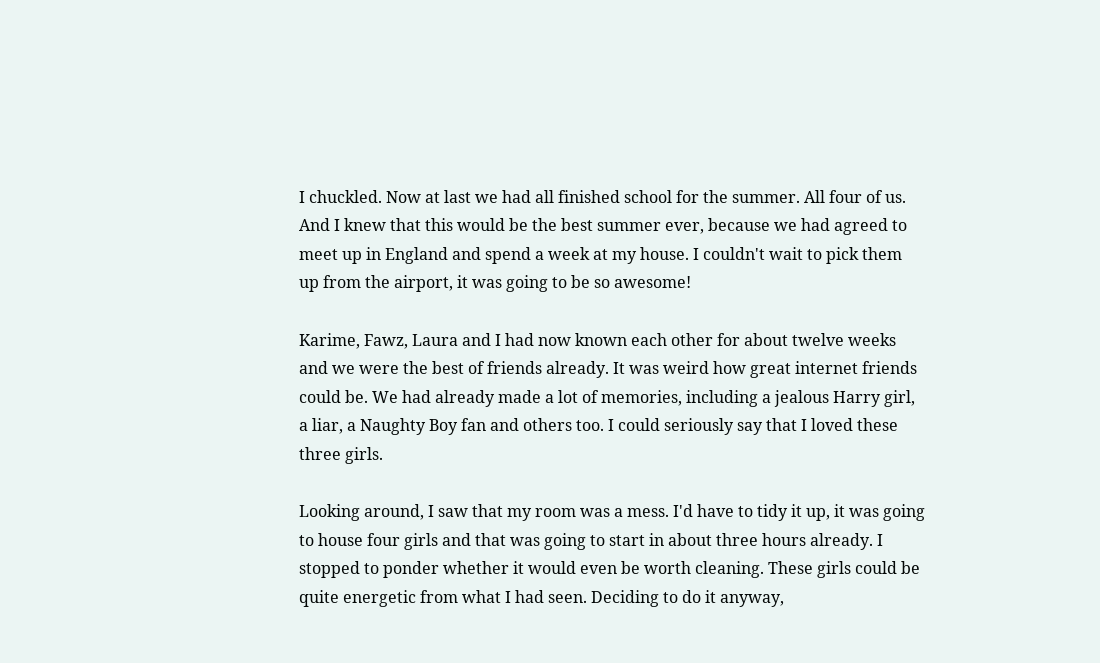I chuckled. Now at last we had all finished school for the summer. All four of us. And I knew that this would be the best summer ever, because we had agreed to meet up in England and spend a week at my house. I couldn't wait to pick them up from the airport, it was going to be so awesome!

Karime, Fawz, Laura and I had now known each other for about twelve weeks and we were the best of friends already. It was weird how great internet friends could be. We had already made a lot of memories, including a jealous Harry girl, a liar, a Naughty Boy fan and others too. I could seriously say that I loved these three girls.

Looking around, I saw that my room was a mess. I'd have to tidy it up, it was going to house four girls and that was going to start in about three hours already. I stopped to ponder whether it would even be worth cleaning. These girls could be quite energetic from what I had seen. Deciding to do it anyway,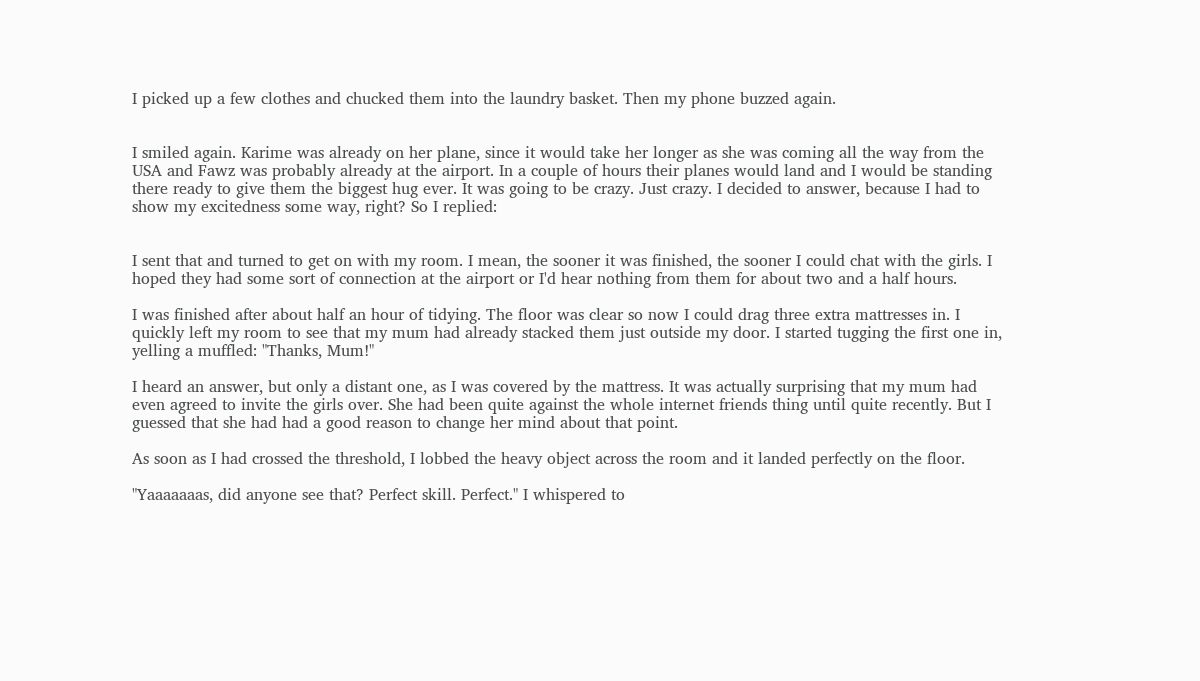I picked up a few clothes and chucked them into the laundry basket. Then my phone buzzed again.


I smiled again. Karime was already on her plane, since it would take her longer as she was coming all the way from the USA and Fawz was probably already at the airport. In a couple of hours their planes would land and I would be standing there ready to give them the biggest hug ever. It was going to be crazy. Just crazy. I decided to answer, because I had to show my excitedness some way, right? So I replied:


I sent that and turned to get on with my room. I mean, the sooner it was finished, the sooner I could chat with the girls. I hoped they had some sort of connection at the airport or I'd hear nothing from them for about two and a half hours.

I was finished after about half an hour of tidying. The floor was clear so now I could drag three extra mattresses in. I quickly left my room to see that my mum had already stacked them just outside my door. I started tugging the first one in, yelling a muffled: "Thanks, Mum!"

I heard an answer, but only a distant one, as I was covered by the mattress. It was actually surprising that my mum had even agreed to invite the girls over. She had been quite against the whole internet friends thing until quite recently. But I guessed that she had had a good reason to change her mind about that point.

As soon as I had crossed the threshold, I lobbed the heavy object across the room and it landed perfectly on the floor.

"Yaaaaaaas, did anyone see that? Perfect skill. Perfect." I whispered to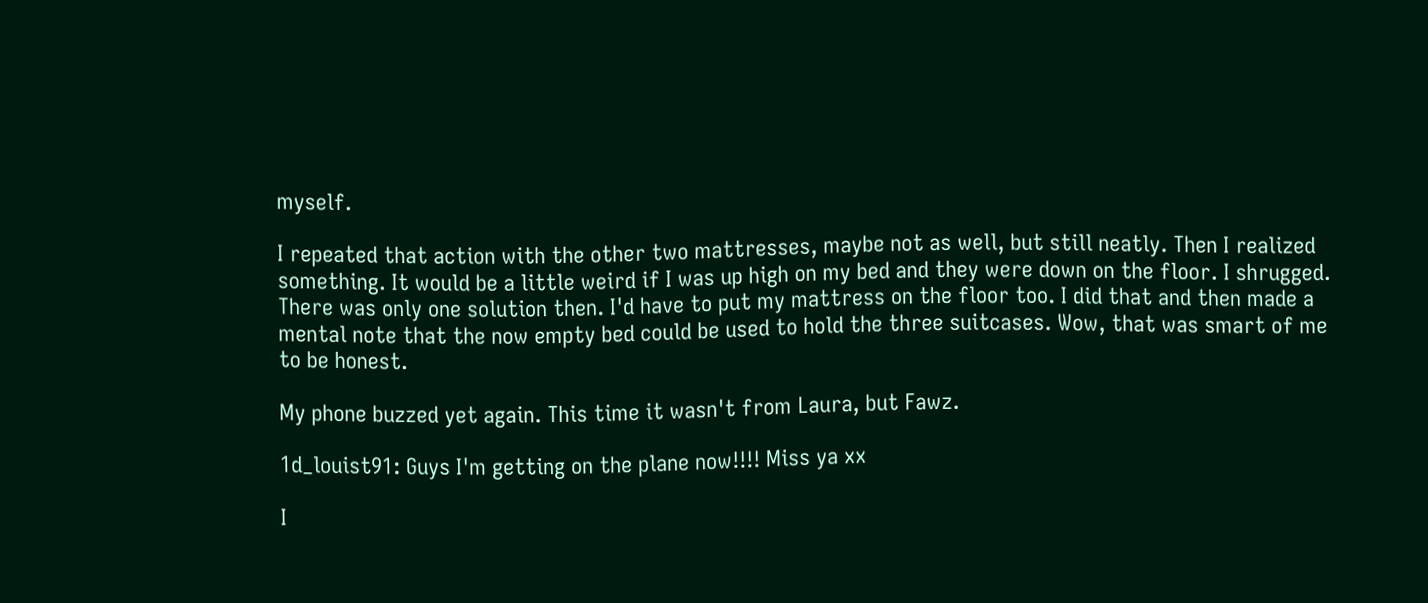myself.

I repeated that action with the other two mattresses, maybe not as well, but still neatly. Then I realized something. It would be a little weird if I was up high on my bed and they were down on the floor. I shrugged. There was only one solution then. I'd have to put my mattress on the floor too. I did that and then made a mental note that the now empty bed could be used to hold the three suitcases. Wow, that was smart of me to be honest.

My phone buzzed yet again. This time it wasn't from Laura, but Fawz.

1d_louist91: Guys I'm getting on the plane now!!!! Miss ya xx

I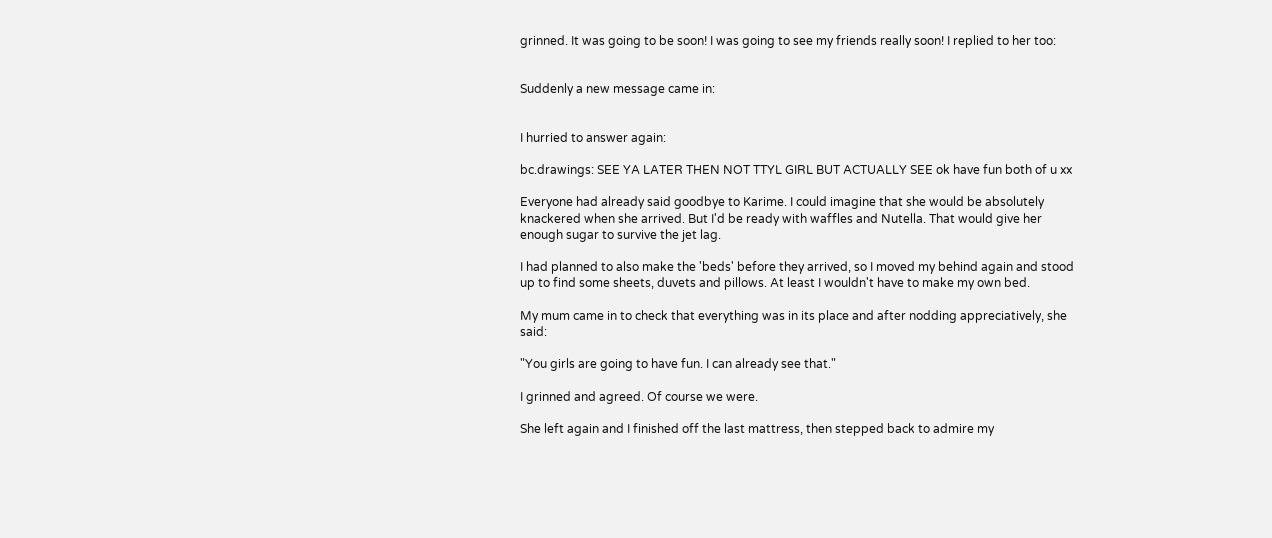grinned. It was going to be soon! I was going to see my friends really soon! I replied to her too:


Suddenly a new message came in:


I hurried to answer again:

bc.drawings: SEE YA LATER THEN NOT TTYL GIRL BUT ACTUALLY SEE ok have fun both of u xx

Everyone had already said goodbye to Karime. I could imagine that she would be absolutely knackered when she arrived. But I'd be ready with waffles and Nutella. That would give her enough sugar to survive the jet lag.

I had planned to also make the 'beds' before they arrived, so I moved my behind again and stood up to find some sheets, duvets and pillows. At least I wouldn't have to make my own bed.

My mum came in to check that everything was in its place and after nodding appreciatively, she said:

"You girls are going to have fun. I can already see that."

I grinned and agreed. Of course we were.

She left again and I finished off the last mattress, then stepped back to admire my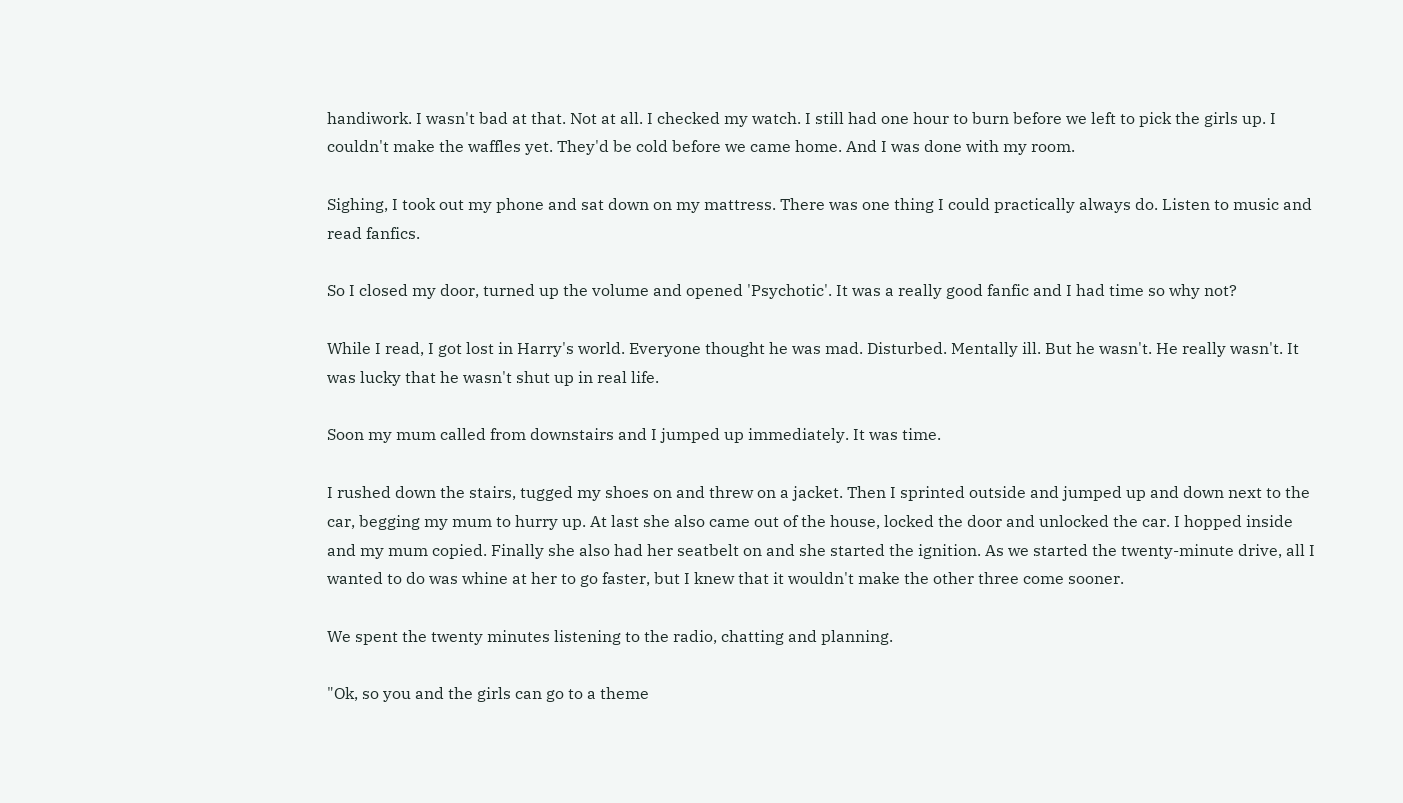handiwork. I wasn't bad at that. Not at all. I checked my watch. I still had one hour to burn before we left to pick the girls up. I couldn't make the waffles yet. They'd be cold before we came home. And I was done with my room.

Sighing, I took out my phone and sat down on my mattress. There was one thing I could practically always do. Listen to music and read fanfics.

So I closed my door, turned up the volume and opened 'Psychotic'. It was a really good fanfic and I had time so why not?

While I read, I got lost in Harry's world. Everyone thought he was mad. Disturbed. Mentally ill. But he wasn't. He really wasn't. It was lucky that he wasn't shut up in real life.

Soon my mum called from downstairs and I jumped up immediately. It was time.

I rushed down the stairs, tugged my shoes on and threw on a jacket. Then I sprinted outside and jumped up and down next to the car, begging my mum to hurry up. At last she also came out of the house, locked the door and unlocked the car. I hopped inside and my mum copied. Finally she also had her seatbelt on and she started the ignition. As we started the twenty-minute drive, all I wanted to do was whine at her to go faster, but I knew that it wouldn't make the other three come sooner.

We spent the twenty minutes listening to the radio, chatting and planning.

"Ok, so you and the girls can go to a theme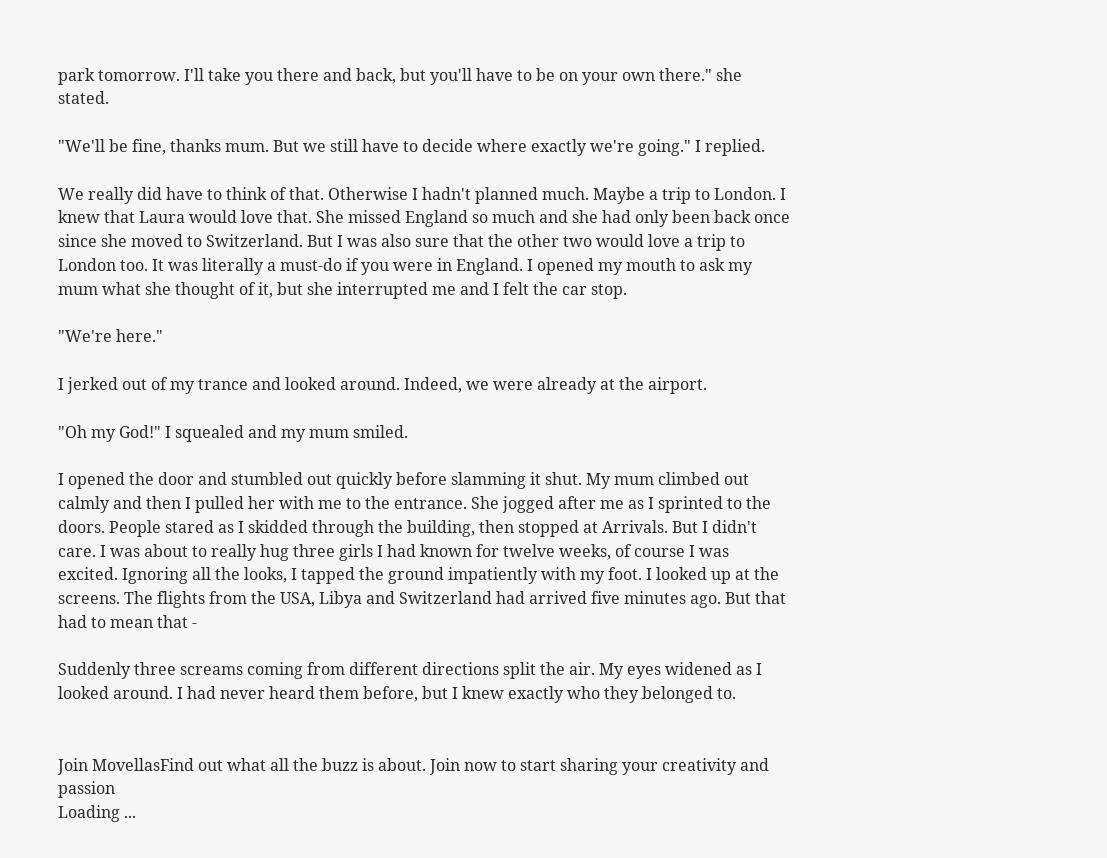park tomorrow. I'll take you there and back, but you'll have to be on your own there." she stated.

"We'll be fine, thanks mum. But we still have to decide where exactly we're going." I replied.

We really did have to think of that. Otherwise I hadn't planned much. Maybe a trip to London. I knew that Laura would love that. She missed England so much and she had only been back once since she moved to Switzerland. But I was also sure that the other two would love a trip to London too. It was literally a must-do if you were in England. I opened my mouth to ask my mum what she thought of it, but she interrupted me and I felt the car stop.

"We're here."

I jerked out of my trance and looked around. Indeed, we were already at the airport.

"Oh my God!" I squealed and my mum smiled.

I opened the door and stumbled out quickly before slamming it shut. My mum climbed out calmly and then I pulled her with me to the entrance. She jogged after me as I sprinted to the doors. People stared as I skidded through the building, then stopped at Arrivals. But I didn't care. I was about to really hug three girls I had known for twelve weeks, of course I was excited. Ignoring all the looks, I tapped the ground impatiently with my foot. I looked up at the screens. The flights from the USA, Libya and Switzerland had arrived five minutes ago. But that had to mean that -

Suddenly three screams coming from different directions split the air. My eyes widened as I looked around. I had never heard them before, but I knew exactly who they belonged to.


Join MovellasFind out what all the buzz is about. Join now to start sharing your creativity and passion
Loading ...